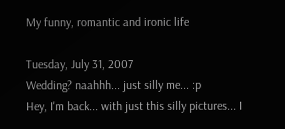My funny, romantic and ironic life

Tuesday, July 31, 2007
Wedding? naahhh... just silly me... :p
Hey, I'm back... with just this silly pictures... I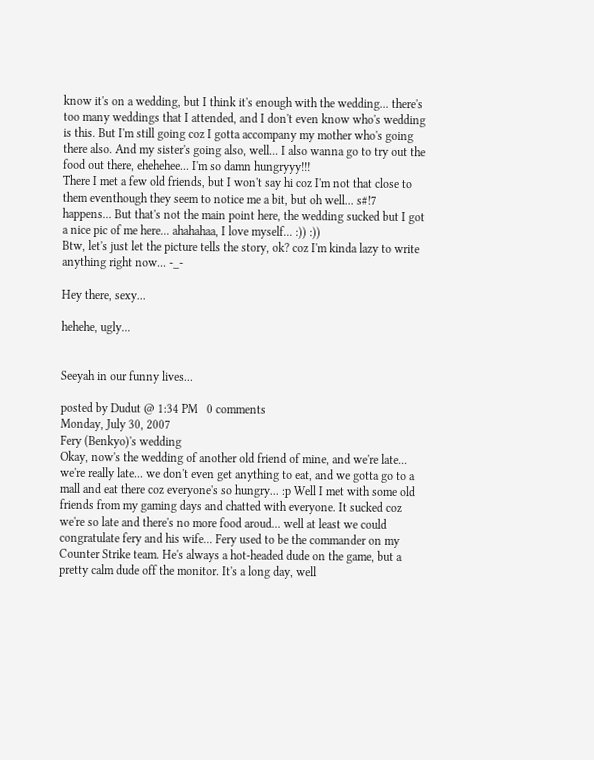know it's on a wedding, but I think it's enough with the wedding... there's too many weddings that I attended, and I don't even know who's wedding is this. But I'm still going coz I gotta accompany my mother who's going there also. And my sister's going also, well... I also wanna go to try out the food out there, ehehehee... I'm so damn hungryyy!!!
There I met a few old friends, but I won't say hi coz I'm not that close to them eventhough they seem to notice me a bit, but oh well... s#!7 happens... But that's not the main point here, the wedding sucked but I got a nice pic of me here... ahahahaa, I love myself... :)) :))
Btw, let's just let the picture tells the story, ok? coz I'm kinda lazy to write anything right now... -_-

Hey there, sexy...

hehehe, ugly...


Seeyah in our funny lives...

posted by Dudut @ 1:34 PM   0 comments
Monday, July 30, 2007
Fery (Benkyo)'s wedding
Okay, now's the wedding of another old friend of mine, and we're late... we're really late... we don't even get anything to eat, and we gotta go to a mall and eat there coz everyone's so hungry... :p Well I met with some old friends from my gaming days and chatted with everyone. It sucked coz we're so late and there's no more food aroud... well at least we could congratulate fery and his wife... Fery used to be the commander on my Counter Strike team. He's always a hot-headed dude on the game, but a pretty calm dude off the monitor. It's a long day, well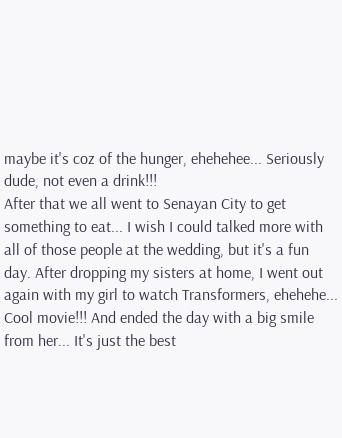maybe it's coz of the hunger, ehehehee... Seriously dude, not even a drink!!!
After that we all went to Senayan City to get something to eat... I wish I could talked more with all of those people at the wedding, but it's a fun day. After dropping my sisters at home, I went out again with my girl to watch Transformers, ehehehe... Cool movie!!! And ended the day with a big smile from her... It's just the best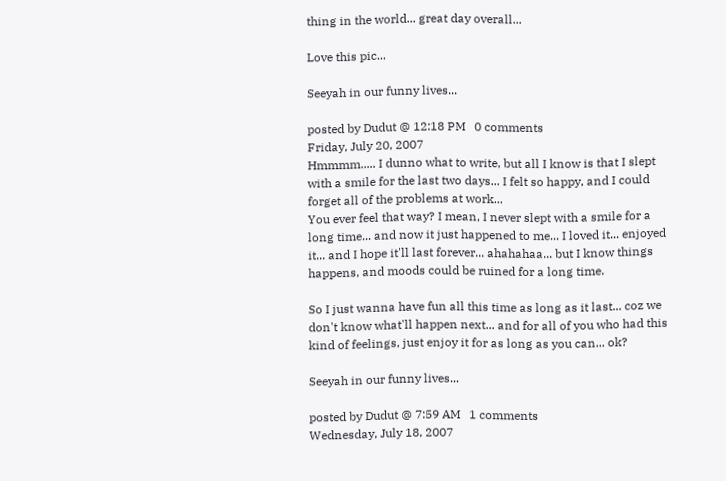thing in the world... great day overall...

Love this pic...

Seeyah in our funny lives...

posted by Dudut @ 12:18 PM   0 comments
Friday, July 20, 2007
Hmmmm..... I dunno what to write, but all I know is that I slept with a smile for the last two days... I felt so happy, and I could forget all of the problems at work...
You ever feel that way? I mean, I never slept with a smile for a long time... and now it just happened to me... I loved it... enjoyed it... and I hope it'll last forever... ahahahaa... but I know things happens, and moods could be ruined for a long time.

So I just wanna have fun all this time as long as it last... coz we don't know what'll happen next... and for all of you who had this kind of feelings, just enjoy it for as long as you can... ok?

Seeyah in our funny lives...

posted by Dudut @ 7:59 AM   1 comments
Wednesday, July 18, 2007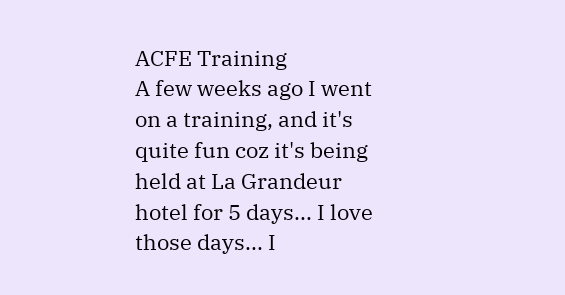ACFE Training
A few weeks ago I went on a training, and it's quite fun coz it's being held at La Grandeur hotel for 5 days... I love those days... I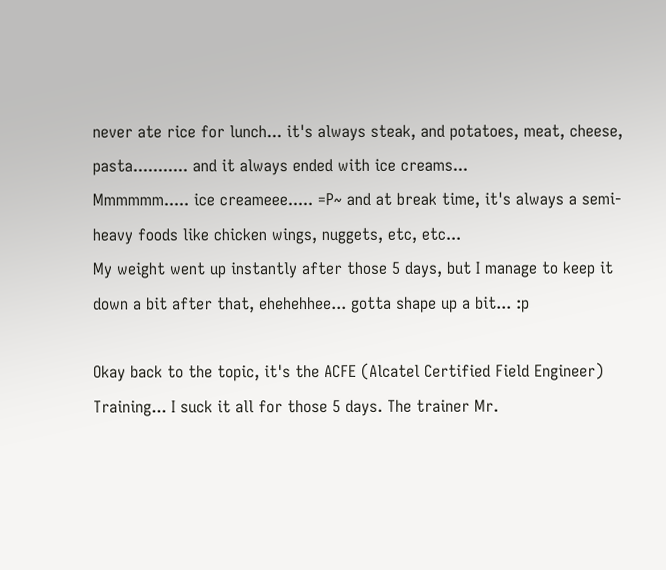never ate rice for lunch... it's always steak, and potatoes, meat, cheese, pasta........... and it always ended with ice creams...
Mmmmmm..... ice creameee..... =P~ and at break time, it's always a semi-heavy foods like chicken wings, nuggets, etc, etc...
My weight went up instantly after those 5 days, but I manage to keep it down a bit after that, ehehehhee... gotta shape up a bit... :p

Okay back to the topic, it's the ACFE (Alcatel Certified Field Engineer) Training... I suck it all for those 5 days. The trainer Mr.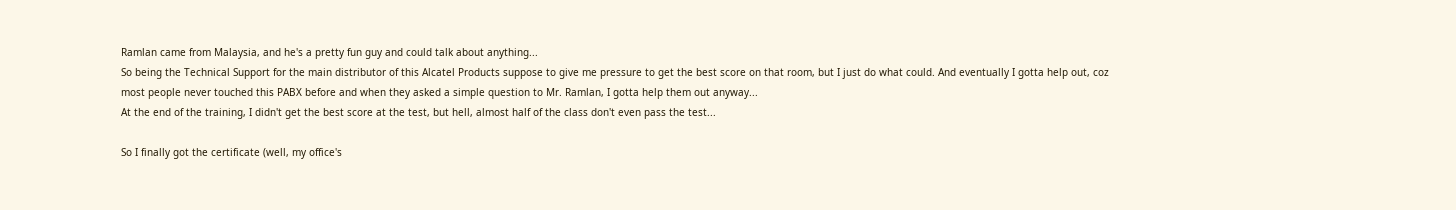Ramlan came from Malaysia, and he's a pretty fun guy and could talk about anything...
So being the Technical Support for the main distributor of this Alcatel Products suppose to give me pressure to get the best score on that room, but I just do what could. And eventually I gotta help out, coz most people never touched this PABX before and when they asked a simple question to Mr. Ramlan, I gotta help them out anyway...
At the end of the training, I didn't get the best score at the test, but hell, almost half of the class don't even pass the test...

So I finally got the certificate (well, my office's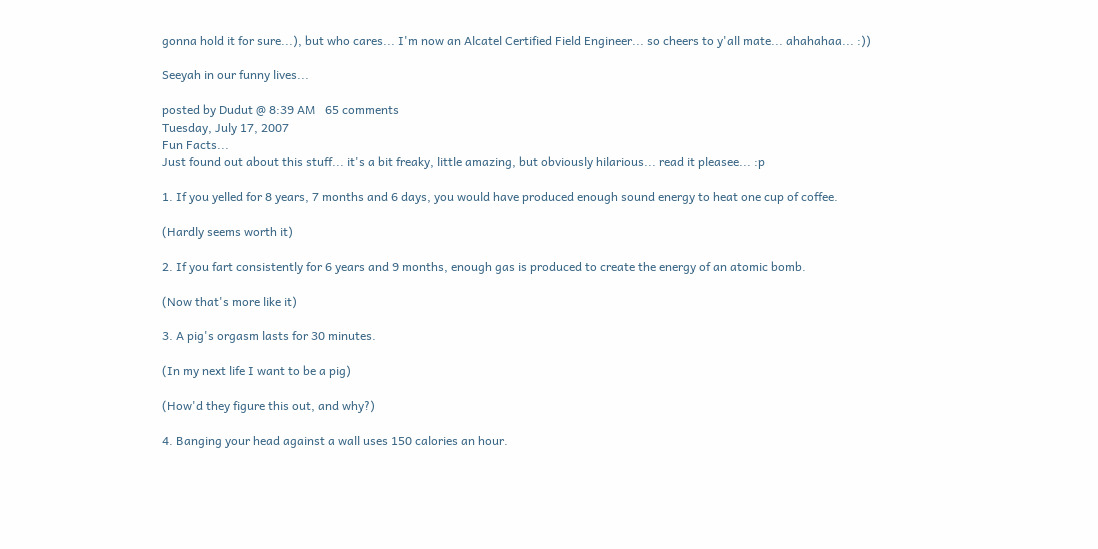gonna hold it for sure...), but who cares... I'm now an Alcatel Certified Field Engineer... so cheers to y'all mate... ahahahaa... :))

Seeyah in our funny lives...

posted by Dudut @ 8:39 AM   65 comments
Tuesday, July 17, 2007
Fun Facts...
Just found out about this stuff... it's a bit freaky, little amazing, but obviously hilarious... read it pleasee... :p

1. If you yelled for 8 years, 7 months and 6 days, you would have produced enough sound energy to heat one cup of coffee.

(Hardly seems worth it)

2. If you fart consistently for 6 years and 9 months, enough gas is produced to create the energy of an atomic bomb.

(Now that's more like it)

3. A pig's orgasm lasts for 30 minutes.

(In my next life I want to be a pig)

(How'd they figure this out, and why?)

4. Banging your head against a wall uses 150 calories an hour.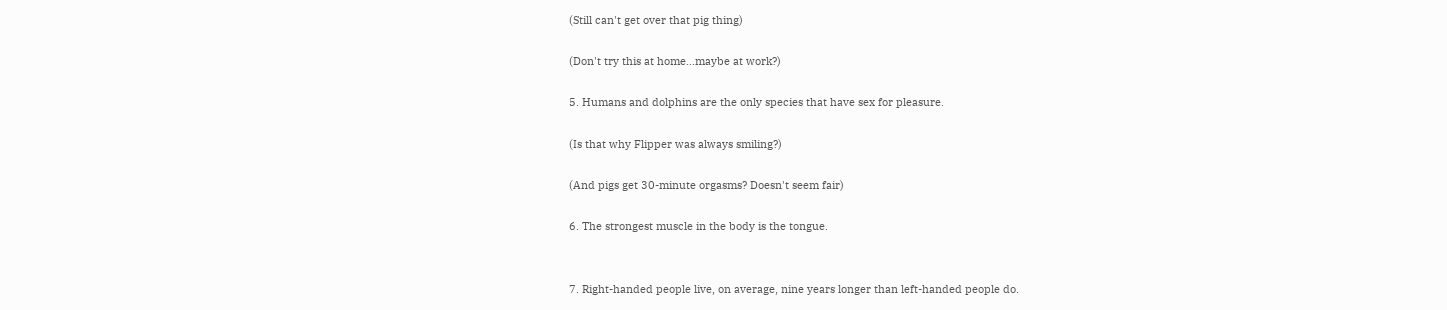(Still can't get over that pig thing)

(Don't try this at home...maybe at work?)

5. Humans and dolphins are the only species that have sex for pleasure.

(Is that why Flipper was always smiling?)

(And pigs get 30-minute orgasms? Doesn't seem fair)

6. The strongest muscle in the body is the tongue.


7. Right-handed people live, on average, nine years longer than left-handed people do.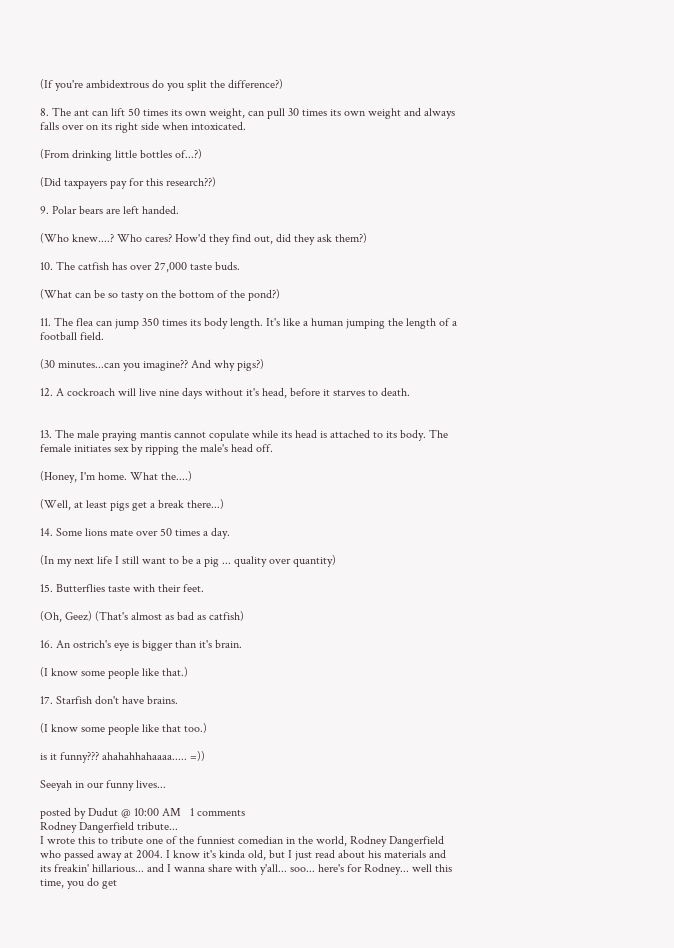(If you're ambidextrous do you split the difference?)

8. The ant can lift 50 times its own weight, can pull 30 times its own weight and always falls over on its right side when intoxicated.

(From drinking little bottles of...?)

(Did taxpayers pay for this research??)

9. Polar bears are left handed.

(Who knew....? Who cares? How'd they find out, did they ask them?)

10. The catfish has over 27,000 taste buds.

(What can be so tasty on the bottom of the pond?)

11. The flea can jump 350 times its body length. It's like a human jumping the length of a football field.

(30 minutes...can you imagine?? And why pigs?)

12. A cockroach will live nine days without it's head, before it starves to death.


13. The male praying mantis cannot copulate while its head is attached to its body. The female initiates sex by ripping the male's head off.

(Honey, I'm home. What the....)

(Well, at least pigs get a break there...)

14. Some lions mate over 50 times a day.

(In my next life I still want to be a pig ... quality over quantity)

15. Butterflies taste with their feet.

(Oh, Geez) (That's almost as bad as catfish)

16. An ostrich's eye is bigger than it's brain.

(I know some people like that.)

17. Starfish don't have brains.

(I know some people like that too.)

is it funny??? ahahahhahaaaa..... =))

Seeyah in our funny lives...

posted by Dudut @ 10:00 AM   1 comments
Rodney Dangerfield tribute...
I wrote this to tribute one of the funniest comedian in the world, Rodney Dangerfield who passed away at 2004. I know it's kinda old, but I just read about his materials and its freakin' hillarious... and I wanna share with y'all... soo... here's for Rodney... well this time, you do get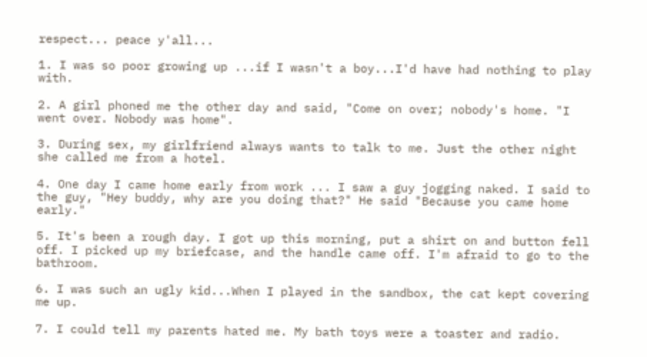respect... peace y'all...

1. I was so poor growing up ...if I wasn't a boy...I'd have had nothing to play with.

2. A girl phoned me the other day and said, "Come on over; nobody's home. "I went over. Nobody was home".

3. During sex, my girlfriend always wants to talk to me. Just the other night she called me from a hotel.

4. One day I came home early from work ... I saw a guy jogging naked. I said to the guy, "Hey buddy, why are you doing that?" He said "Because you came home early."

5. It's been a rough day. I got up this morning, put a shirt on and button fell off. I picked up my briefcase, and the handle came off. I'm afraid to go to the bathroom.

6. I was such an ugly kid...When I played in the sandbox, the cat kept covering me up.

7. I could tell my parents hated me. My bath toys were a toaster and radio.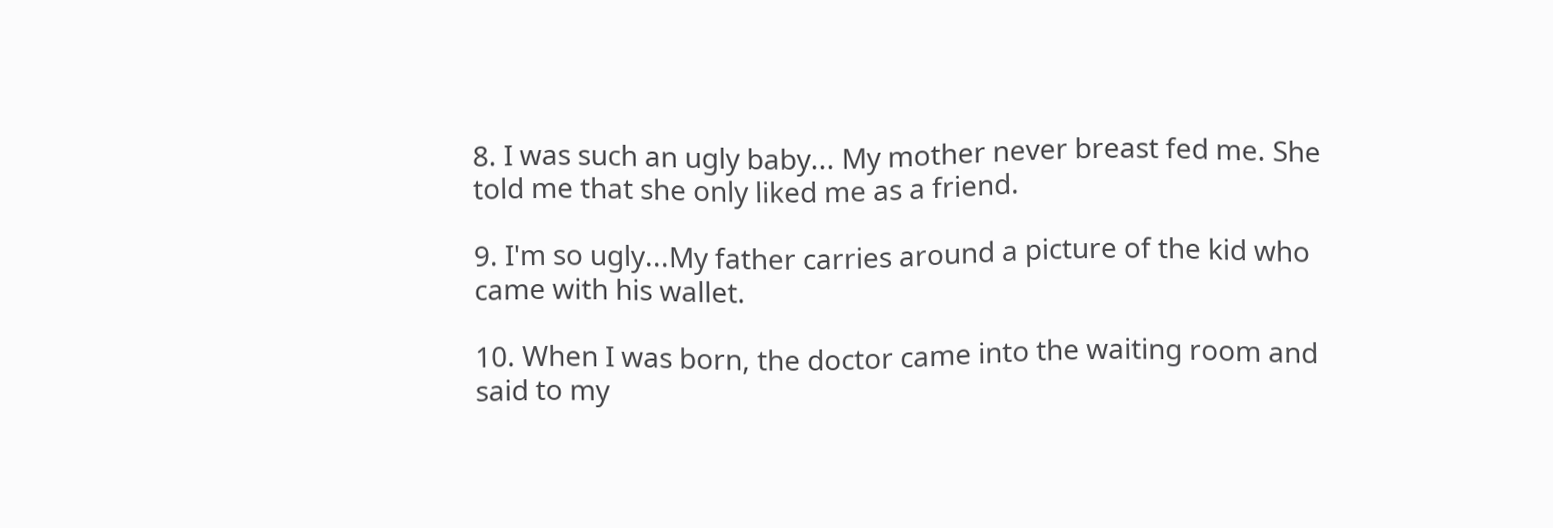8. I was such an ugly baby... My mother never breast fed me. She told me that she only liked me as a friend.

9. I'm so ugly...My father carries around a picture of the kid who came with his wallet.

10. When I was born, the doctor came into the waiting room and said to my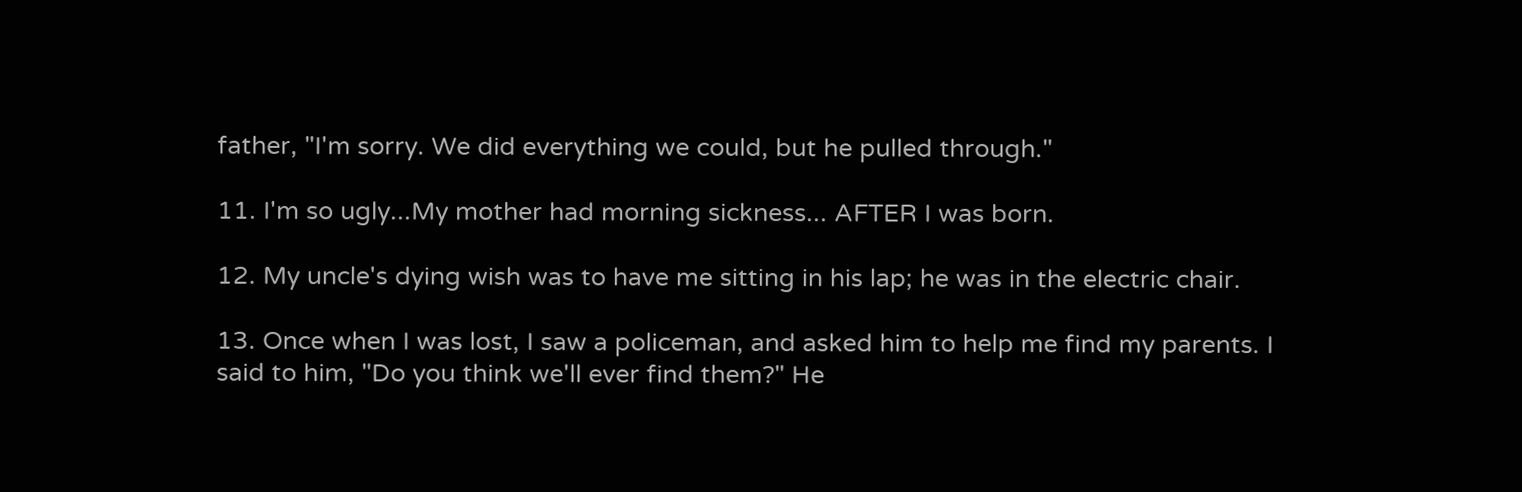father, "I'm sorry. We did everything we could, but he pulled through."

11. I'm so ugly...My mother had morning sickness... AFTER I was born.

12. My uncle's dying wish was to have me sitting in his lap; he was in the electric chair.

13. Once when I was lost, I saw a policeman, and asked him to help me find my parents. I said to him, "Do you think we'll ever find them?" He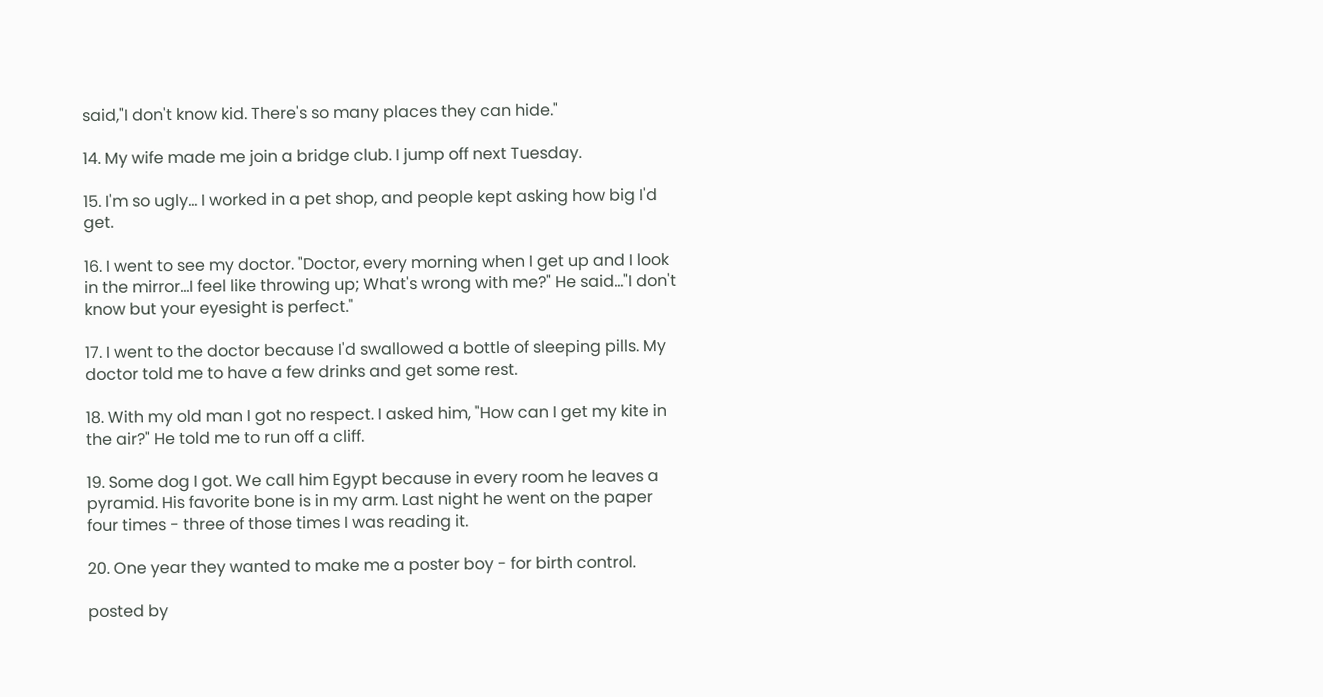said,"I don't know kid. There's so many places they can hide."

14. My wife made me join a bridge club. I jump off next Tuesday.

15. I'm so ugly... I worked in a pet shop, and people kept asking how big I'd get.

16. I went to see my doctor. "Doctor, every morning when I get up and I look in the mirror...I feel like throwing up; What's wrong with me?" He said..."I don't know but your eyesight is perfect."

17. I went to the doctor because I'd swallowed a bottle of sleeping pills. My doctor told me to have a few drinks and get some rest.

18. With my old man I got no respect. I asked him, "How can I get my kite in the air?" He told me to run off a cliff.

19. Some dog I got. We call him Egypt because in every room he leaves a pyramid. His favorite bone is in my arm. Last night he went on the paper four times - three of those times I was reading it.

20. One year they wanted to make me a poster boy - for birth control.

posted by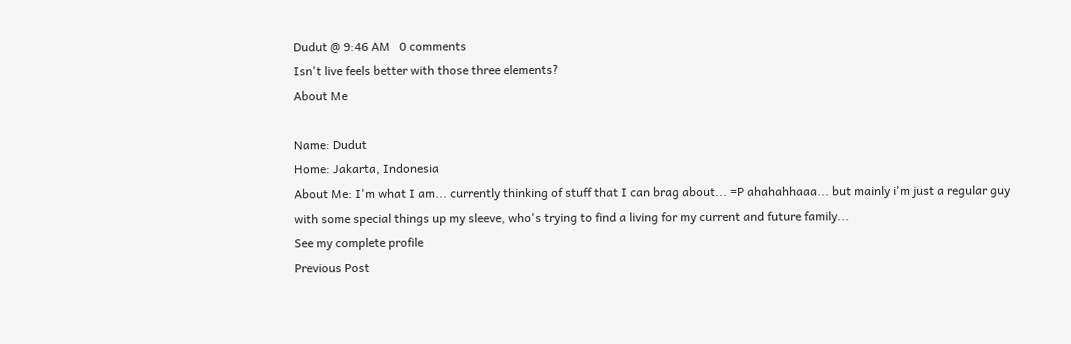Dudut @ 9:46 AM   0 comments
Isn't live feels better with those three elements?
About Me

Name: Dudut
Home: Jakarta, Indonesia
About Me: I'm what I am... currently thinking of stuff that I can brag about... =P ahahahhaaa... but mainly i'm just a regular guy with some special things up my sleeve, who's trying to find a living for my current and future family...
See my complete profile
Previous Post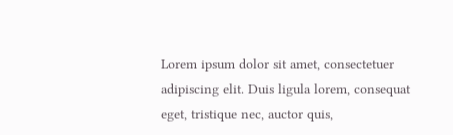Lorem ipsum dolor sit amet, consectetuer adipiscing elit. Duis ligula lorem, consequat eget, tristique nec, auctor quis,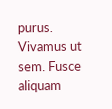purus. Vivamus ut sem. Fusce aliquam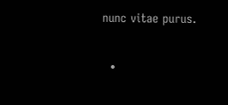nunc vitae purus.

  •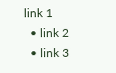link 1
  • link 2
  • link 3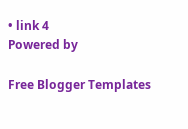• link 4
Powered by

Free Blogger Templates